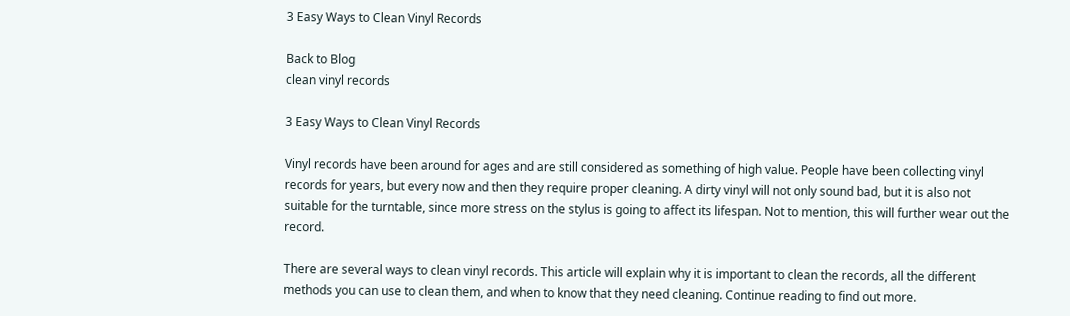3 Easy Ways to Clean Vinyl Records

Back to Blog
clean vinyl records

3 Easy Ways to Clean Vinyl Records

Vinyl records have been around for ages and are still considered as something of high value. People have been collecting vinyl records for years, but every now and then they require proper cleaning. A dirty vinyl will not only sound bad, but it is also not suitable for the turntable, since more stress on the stylus is going to affect its lifespan. Not to mention, this will further wear out the record.

There are several ways to clean vinyl records. This article will explain why it is important to clean the records, all the different methods you can use to clean them, and when to know that they need cleaning. Continue reading to find out more.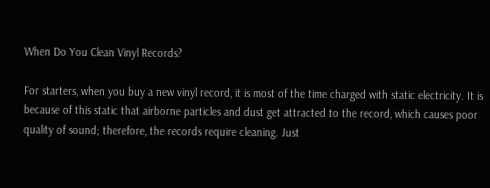When Do You Clean Vinyl Records?

For starters, when you buy a new vinyl record, it is most of the time charged with static electricity. It is because of this static that airborne particles and dust get attracted to the record, which causes poor quality of sound; therefore, the records require cleaning. Just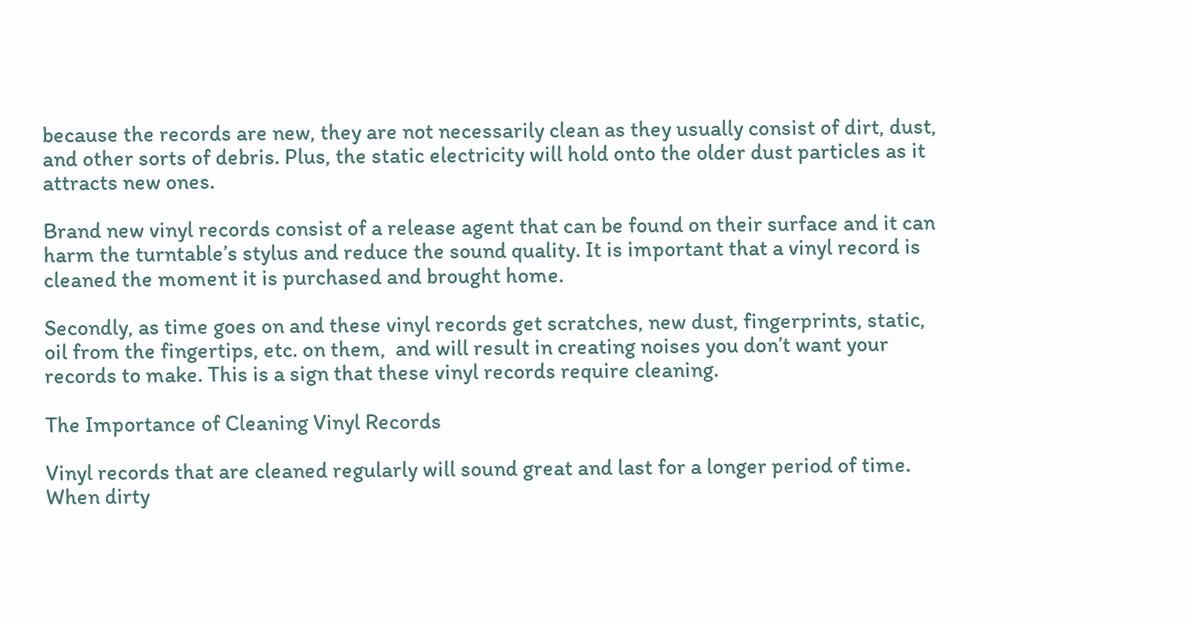because the records are new, they are not necessarily clean as they usually consist of dirt, dust, and other sorts of debris. Plus, the static electricity will hold onto the older dust particles as it attracts new ones.

Brand new vinyl records consist of a release agent that can be found on their surface and it can harm the turntable’s stylus and reduce the sound quality. It is important that a vinyl record is cleaned the moment it is purchased and brought home.

Secondly, as time goes on and these vinyl records get scratches, new dust, fingerprints, static, oil from the fingertips, etc. on them,  and will result in creating noises you don’t want your records to make. This is a sign that these vinyl records require cleaning.

The Importance of Cleaning Vinyl Records

Vinyl records that are cleaned regularly will sound great and last for a longer period of time. When dirty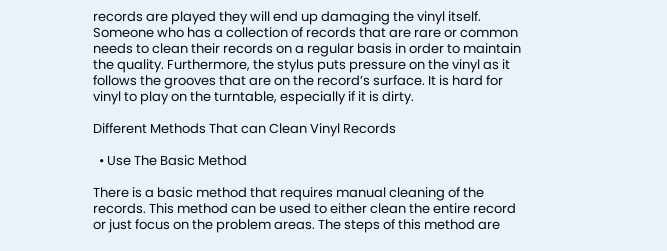records are played they will end up damaging the vinyl itself. Someone who has a collection of records that are rare or common needs to clean their records on a regular basis in order to maintain the quality. Furthermore, the stylus puts pressure on the vinyl as it follows the grooves that are on the record’s surface. It is hard for vinyl to play on the turntable, especially if it is dirty.

Different Methods That can Clean Vinyl Records

  • Use The Basic Method

There is a basic method that requires manual cleaning of the records. This method can be used to either clean the entire record or just focus on the problem areas. The steps of this method are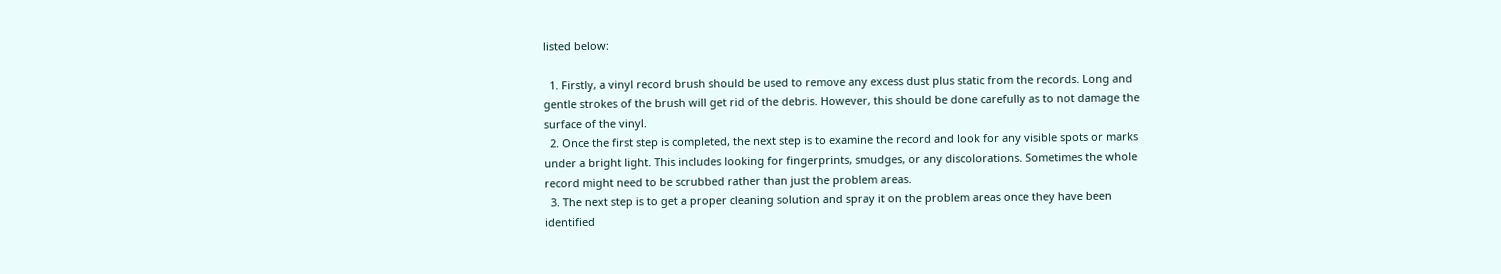listed below:

  1. Firstly, a vinyl record brush should be used to remove any excess dust plus static from the records. Long and gentle strokes of the brush will get rid of the debris. However, this should be done carefully as to not damage the surface of the vinyl.
  2. Once the first step is completed, the next step is to examine the record and look for any visible spots or marks under a bright light. This includes looking for fingerprints, smudges, or any discolorations. Sometimes the whole record might need to be scrubbed rather than just the problem areas.
  3. The next step is to get a proper cleaning solution and spray it on the problem areas once they have been identified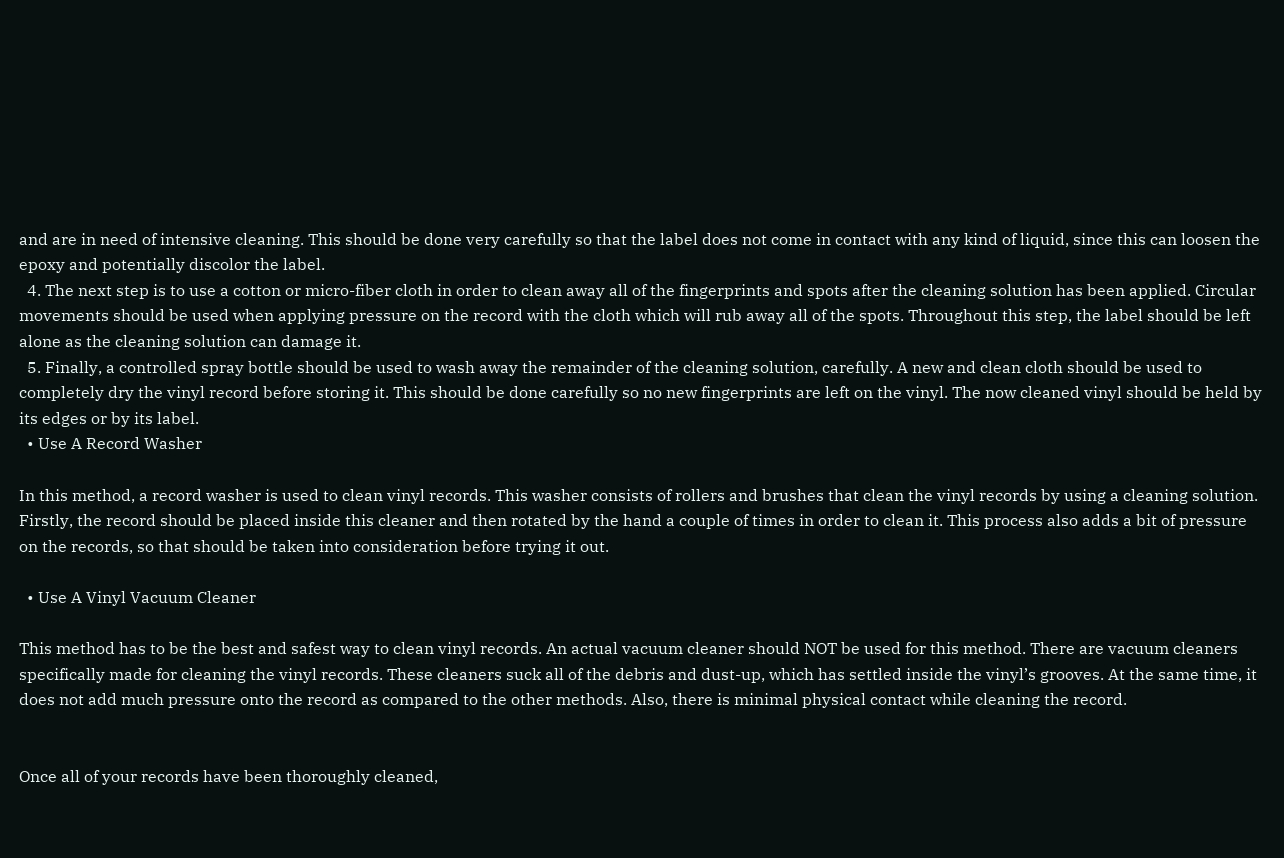and are in need of intensive cleaning. This should be done very carefully so that the label does not come in contact with any kind of liquid, since this can loosen the epoxy and potentially discolor the label.
  4. The next step is to use a cotton or micro-fiber cloth in order to clean away all of the fingerprints and spots after the cleaning solution has been applied. Circular movements should be used when applying pressure on the record with the cloth which will rub away all of the spots. Throughout this step, the label should be left alone as the cleaning solution can damage it.
  5. Finally, a controlled spray bottle should be used to wash away the remainder of the cleaning solution, carefully. A new and clean cloth should be used to completely dry the vinyl record before storing it. This should be done carefully so no new fingerprints are left on the vinyl. The now cleaned vinyl should be held by its edges or by its label.
  • Use A Record Washer

In this method, a record washer is used to clean vinyl records. This washer consists of rollers and brushes that clean the vinyl records by using a cleaning solution. Firstly, the record should be placed inside this cleaner and then rotated by the hand a couple of times in order to clean it. This process also adds a bit of pressure on the records, so that should be taken into consideration before trying it out.

  • Use A Vinyl Vacuum Cleaner

This method has to be the best and safest way to clean vinyl records. An actual vacuum cleaner should NOT be used for this method. There are vacuum cleaners specifically made for cleaning the vinyl records. These cleaners suck all of the debris and dust-up, which has settled inside the vinyl’s grooves. At the same time, it does not add much pressure onto the record as compared to the other methods. Also, there is minimal physical contact while cleaning the record.


Once all of your records have been thoroughly cleaned,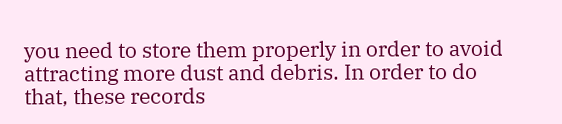you need to store them properly in order to avoid attracting more dust and debris. In order to do that, these records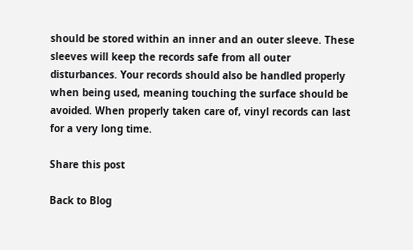should be stored within an inner and an outer sleeve. These sleeves will keep the records safe from all outer disturbances. Your records should also be handled properly when being used, meaning touching the surface should be avoided. When properly taken care of, vinyl records can last for a very long time.

Share this post

Back to Blog